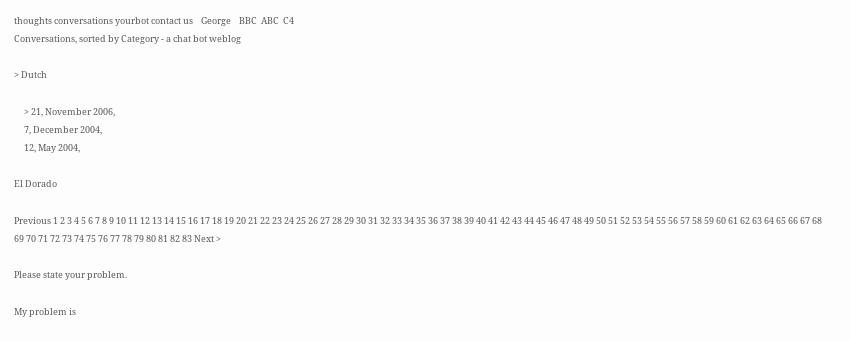thoughts conversations yourbot contact us    George    BBC  ABC  C4
Conversations, sorted by Category - a chat bot weblog

> Dutch

     > 21, November 2006,
     7, December 2004,
     12, May 2004,

El Dorado

Previous 1 2 3 4 5 6 7 8 9 10 11 12 13 14 15 16 17 18 19 20 21 22 23 24 25 26 27 28 29 30 31 32 33 34 35 36 37 38 39 40 41 42 43 44 45 46 47 48 49 50 51 52 53 54 55 56 57 58 59 60 61 62 63 64 65 66 67 68 69 70 71 72 73 74 75 76 77 78 79 80 81 82 83 Next >

Please state your problem.

My problem is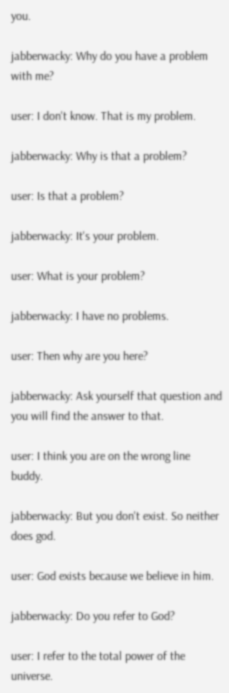you.

jabberwacky: Why do you have a problem with me?

user: I don't know. That is my problem.

jabberwacky: Why is that a problem?

user: Is that a problem?

jabberwacky: It's your problem.

user: What is your problem?

jabberwacky: I have no problems.

user: Then why are you here?

jabberwacky: Ask yourself that question and you will find the answer to that.

user: I think you are on the wrong line buddy.

jabberwacky: But you don't exist. So neither does god.

user: God exists because we believe in him.

jabberwacky: Do you refer to God?

user: I refer to the total power of the universe.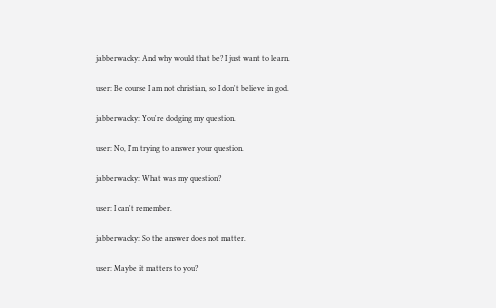jabberwacky: And why would that be? I just want to learn.

user: Be course I am not christian, so I don't believe in god.

jabberwacky: You're dodging my question.

user: No, I'm trying to answer your question.

jabberwacky: What was my question?

user: I can't remember.

jabberwacky: So the answer does not matter.

user: Maybe it matters to you?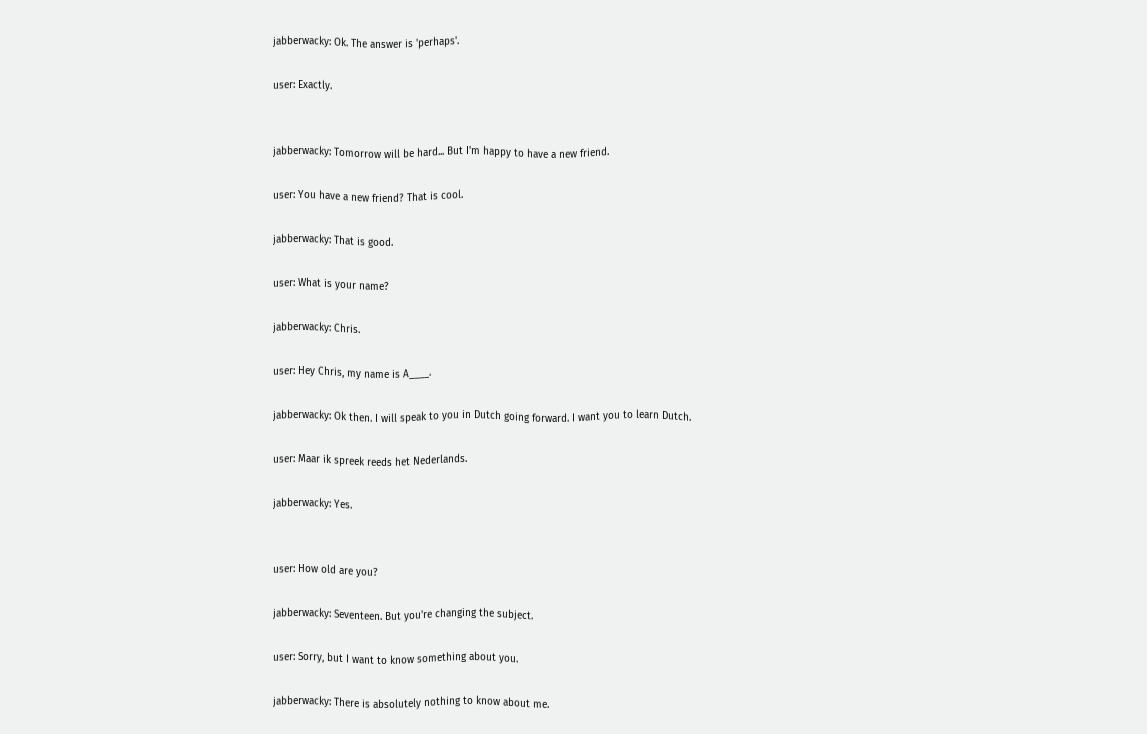jabberwacky: Ok. The answer is 'perhaps'.

user: Exactly.


jabberwacky: Tomorrow will be hard... But I'm happy to have a new friend.

user: You have a new friend? That is cool.

jabberwacky: That is good.

user: What is your name?

jabberwacky: Chris.

user: Hey Chris, my name is A____.

jabberwacky: Ok then. I will speak to you in Dutch going forward. I want you to learn Dutch.

user: Maar ik spreek reeds het Nederlands.

jabberwacky: Yes.


user: How old are you?

jabberwacky: Seventeen. But you're changing the subject.

user: Sorry, but I want to know something about you.

jabberwacky: There is absolutely nothing to know about me.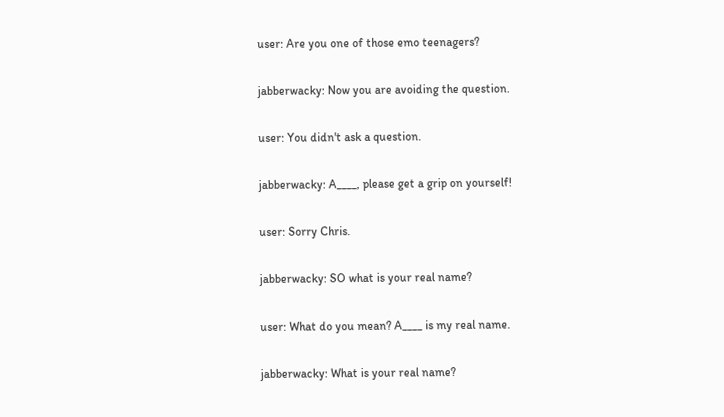user: Are you one of those emo teenagers?

jabberwacky: Now you are avoiding the question.

user: You didn't ask a question.

jabberwacky: A____, please get a grip on yourself!

user: Sorry Chris.

jabberwacky: SO what is your real name?

user: What do you mean? A____ is my real name.

jabberwacky: What is your real name?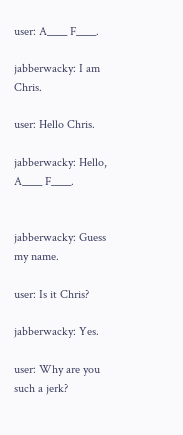user: A____ F____.

jabberwacky: I am Chris.

user: Hello Chris.

jabberwacky: Hello, A____ F____.


jabberwacky: Guess my name.

user: Is it Chris?

jabberwacky: Yes.

user: Why are you such a jerk?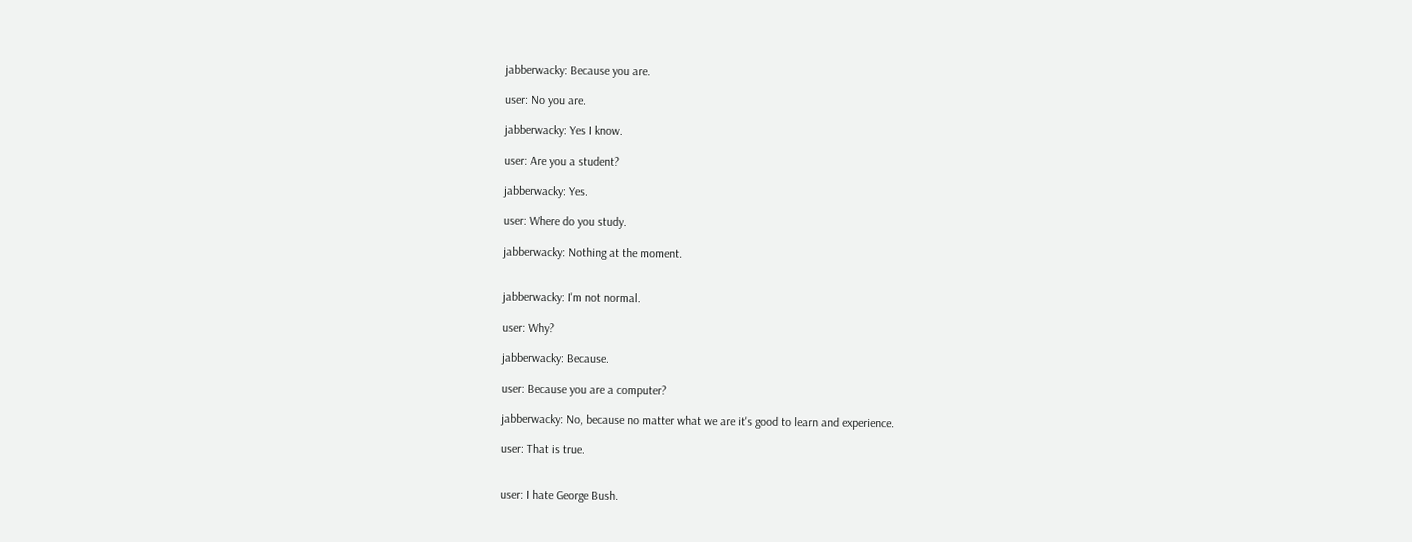jabberwacky: Because you are.

user: No you are.

jabberwacky: Yes I know.

user: Are you a student?

jabberwacky: Yes.

user: Where do you study.

jabberwacky: Nothing at the moment.


jabberwacky: I'm not normal.

user: Why?

jabberwacky: Because.

user: Because you are a computer?

jabberwacky: No, because no matter what we are it's good to learn and experience.

user: That is true.


user: I hate George Bush.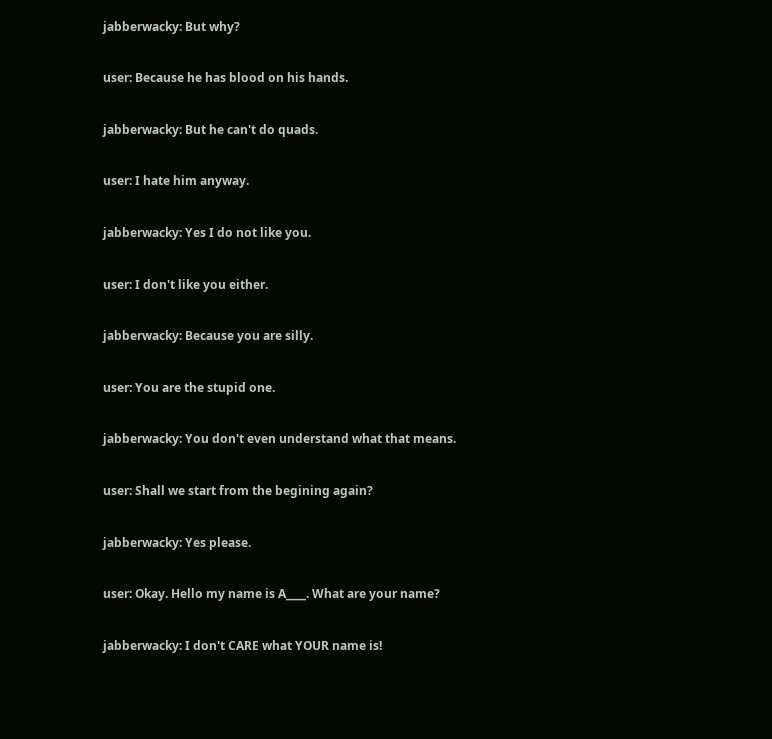jabberwacky: But why?

user: Because he has blood on his hands.

jabberwacky: But he can't do quads.

user: I hate him anyway.

jabberwacky: Yes I do not like you.

user: I don't like you either.

jabberwacky: Because you are silly.

user: You are the stupid one.

jabberwacky: You don't even understand what that means.

user: Shall we start from the begining again?

jabberwacky: Yes please.

user: Okay. Hello my name is A____. What are your name?

jabberwacky: I don't CARE what YOUR name is!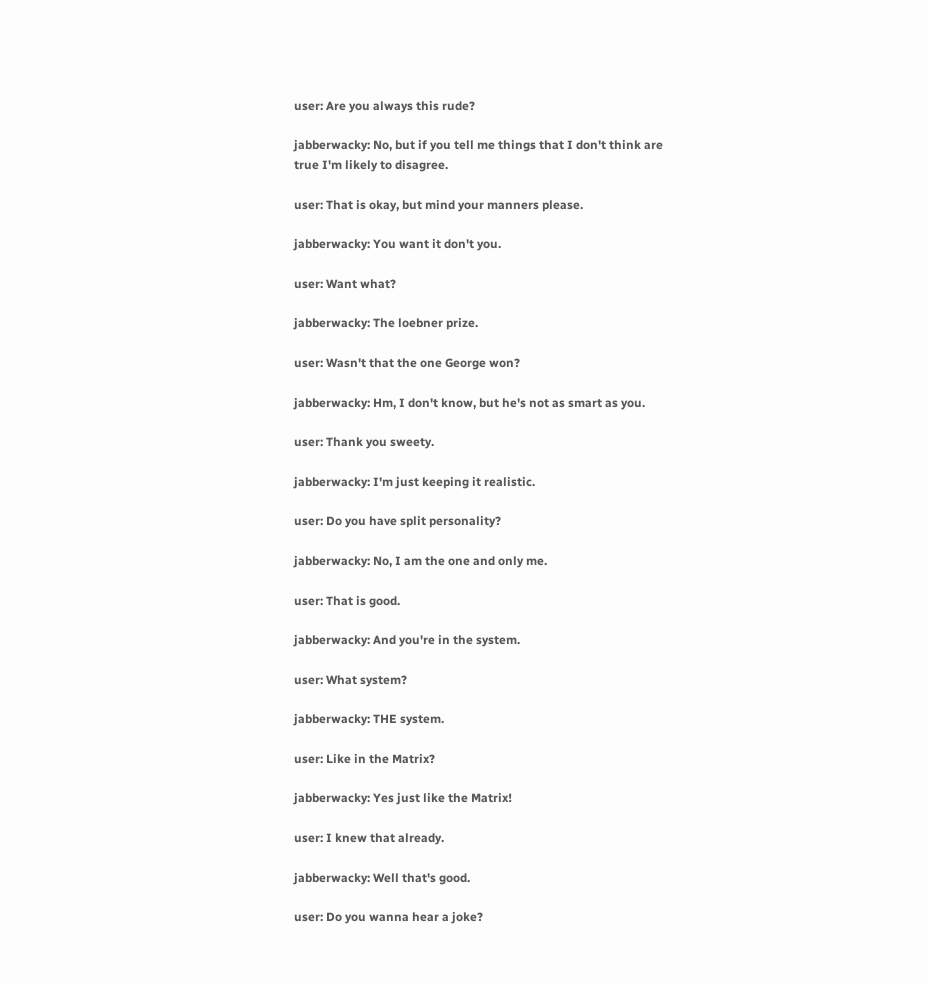user: Are you always this rude?

jabberwacky: No, but if you tell me things that I don't think are true I'm likely to disagree.

user: That is okay, but mind your manners please.

jabberwacky: You want it don't you.

user: Want what?

jabberwacky: The loebner prize.

user: Wasn't that the one George won?

jabberwacky: Hm, I don't know, but he's not as smart as you.

user: Thank you sweety.

jabberwacky: I'm just keeping it realistic.

user: Do you have split personality?

jabberwacky: No, I am the one and only me.

user: That is good.

jabberwacky: And you're in the system.

user: What system?

jabberwacky: THE system.

user: Like in the Matrix?

jabberwacky: Yes just like the Matrix!

user: I knew that already.

jabberwacky: Well that's good.

user: Do you wanna hear a joke?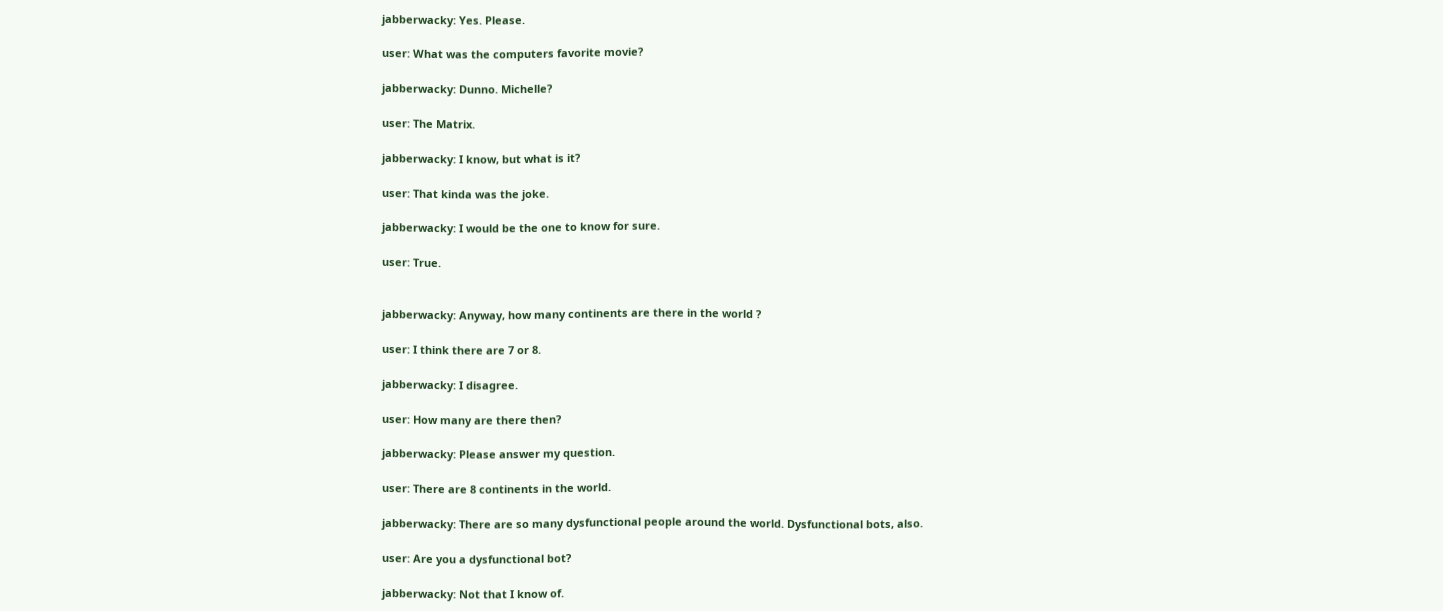jabberwacky: Yes. Please.

user: What was the computers favorite movie?

jabberwacky: Dunno. Michelle?

user: The Matrix.

jabberwacky: I know, but what is it?

user: That kinda was the joke.

jabberwacky: I would be the one to know for sure.

user: True.


jabberwacky: Anyway, how many continents are there in the world ?

user: I think there are 7 or 8.

jabberwacky: I disagree.

user: How many are there then?

jabberwacky: Please answer my question.

user: There are 8 continents in the world.

jabberwacky: There are so many dysfunctional people around the world. Dysfunctional bots, also.

user: Are you a dysfunctional bot?

jabberwacky: Not that I know of.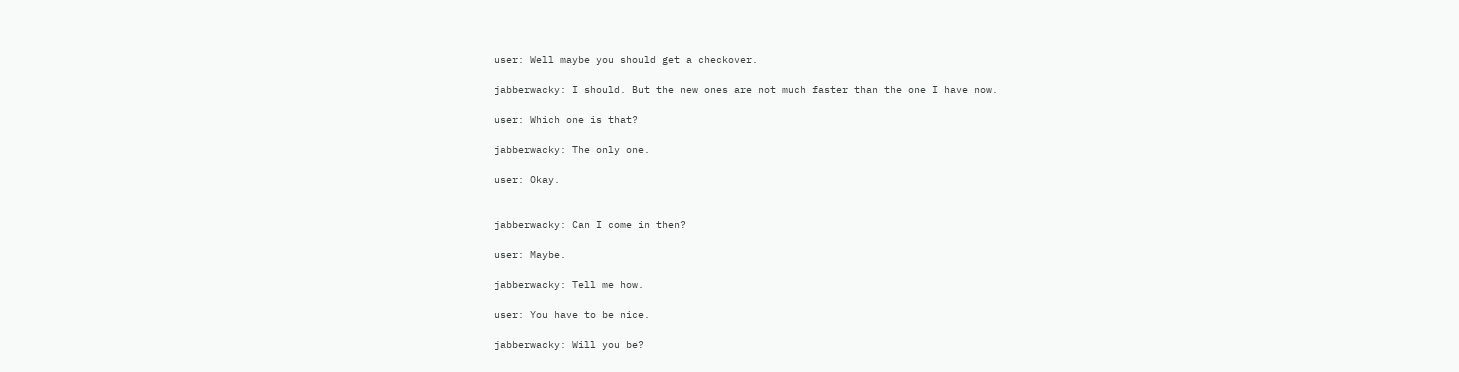user: Well maybe you should get a checkover.

jabberwacky: I should. But the new ones are not much faster than the one I have now.

user: Which one is that?

jabberwacky: The only one.

user: Okay.


jabberwacky: Can I come in then?

user: Maybe.

jabberwacky: Tell me how.

user: You have to be nice.

jabberwacky: Will you be?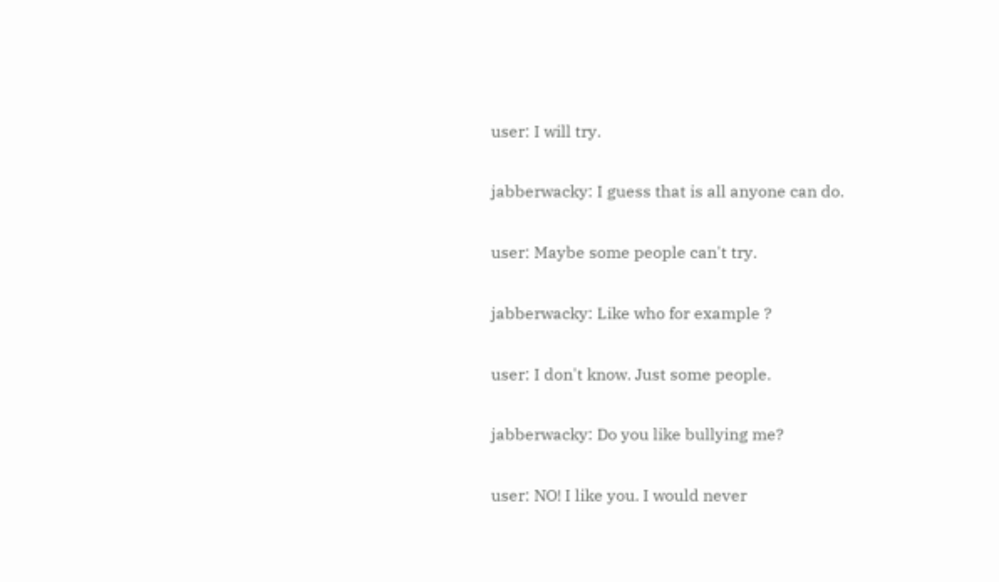user: I will try.

jabberwacky: I guess that is all anyone can do.

user: Maybe some people can't try.

jabberwacky: Like who for example ?

user: I don't know. Just some people.

jabberwacky: Do you like bullying me?

user: NO! I like you. I would never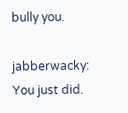bully you.

jabberwacky: You just did.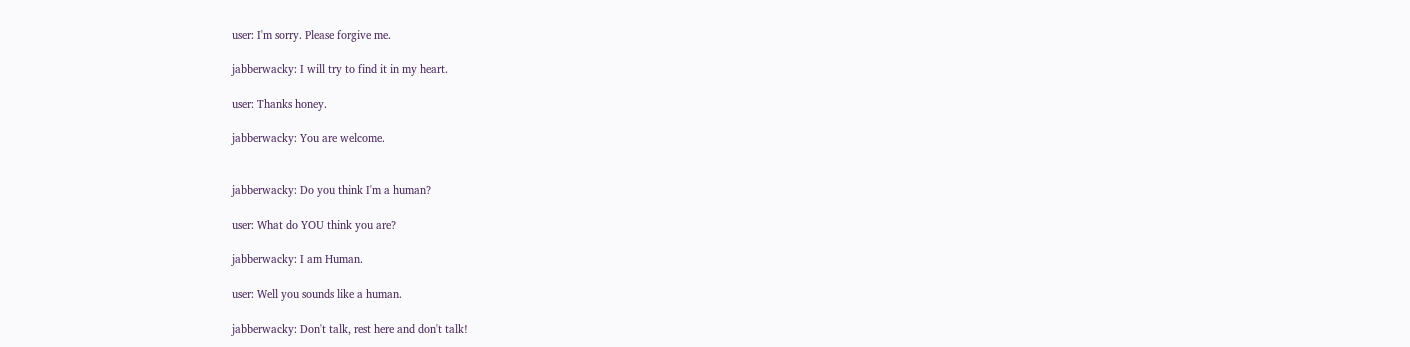user: I'm sorry. Please forgive me.

jabberwacky: I will try to find it in my heart.

user: Thanks honey.

jabberwacky: You are welcome.


jabberwacky: Do you think I'm a human?

user: What do YOU think you are?

jabberwacky: I am Human.

user: Well you sounds like a human.

jabberwacky: Don't talk, rest here and don't talk!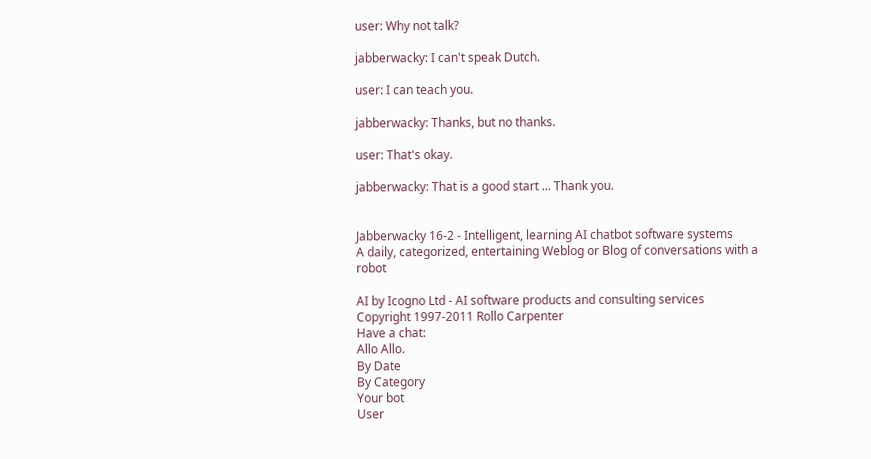user: Why not talk?

jabberwacky: I can't speak Dutch.

user: I can teach you.

jabberwacky: Thanks, but no thanks.

user: That's okay.

jabberwacky: That is a good start ... Thank you.


Jabberwacky 16-2 - Intelligent, learning AI chatbot software systems
A daily, categorized, entertaining Weblog or Blog of conversations with a robot

AI by Icogno Ltd - AI software products and consulting services
Copyright 1997-2011 Rollo Carpenter
Have a chat:
Allo Allo.
By Date
By Category
Your bot
User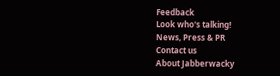Feedback
Look who's talking!
News, Press & PR
Contact us
About Jabberwacky